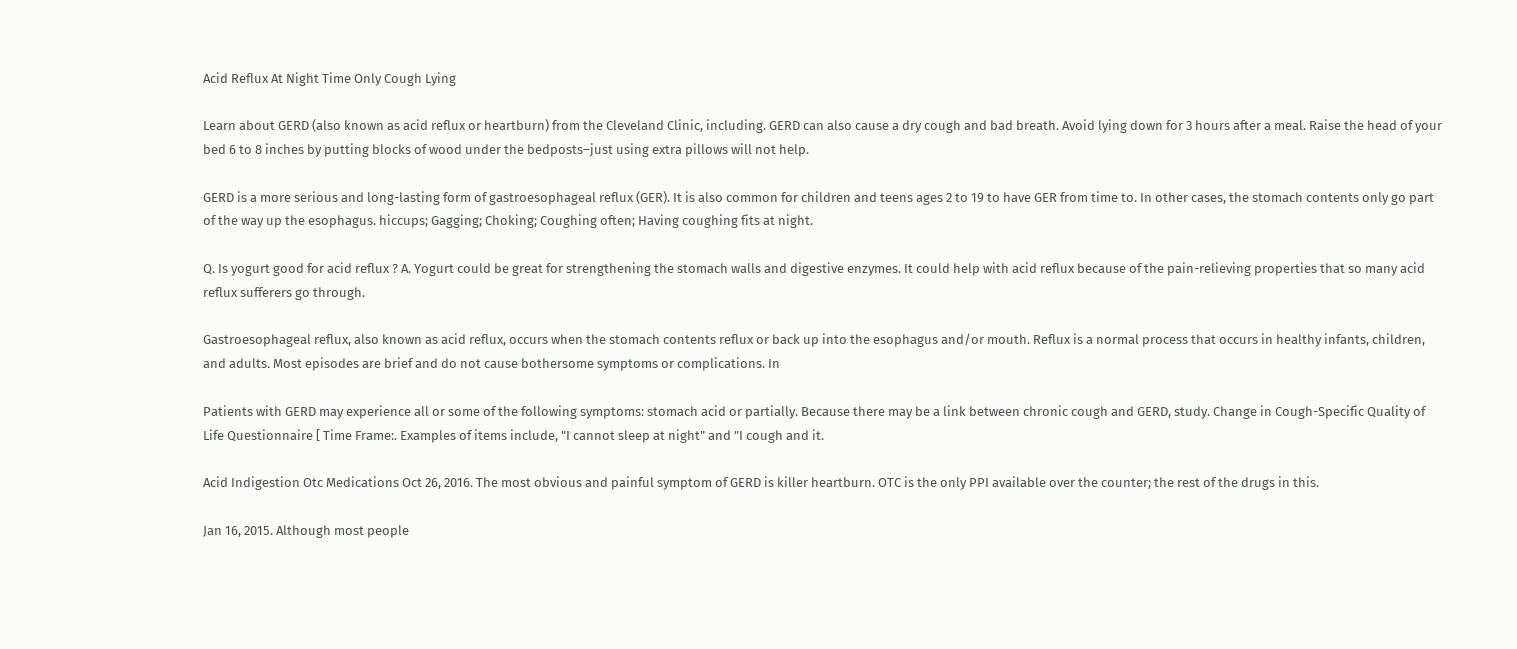Acid Reflux At Night Time Only Cough Lying

Learn about GERD (also known as acid reflux or heartburn) from the Cleveland Clinic, including. GERD can also cause a dry cough and bad breath. Avoid lying down for 3 hours after a meal. Raise the head of your bed 6 to 8 inches by putting blocks of wood under the bedposts–just using extra pillows will not help.

GERD is a more serious and long-lasting form of gastroesophageal reflux (GER). It is also common for children and teens ages 2 to 19 to have GER from time to. In other cases, the stomach contents only go part of the way up the esophagus. hiccups; Gagging; Choking; Coughing often; Having coughing fits at night.

Q. Is yogurt good for acid reflux ? A. Yogurt could be great for strengthening the stomach walls and digestive enzymes. It could help with acid reflux because of the pain-relieving properties that so many acid reflux sufferers go through.

Gastroesophageal reflux, also known as acid reflux, occurs when the stomach contents reflux or back up into the esophagus and/or mouth. Reflux is a normal process that occurs in healthy infants, children, and adults. Most episodes are brief and do not cause bothersome symptoms or complications. In

Patients with GERD may experience all or some of the following symptoms: stomach acid or partially. Because there may be a link between chronic cough and GERD, study. Change in Cough-Specific Quality of Life Questionnaire [ Time Frame:. Examples of items include, "I cannot sleep at night" and "I cough and it.

Acid Indigestion Otc Medications Oct 26, 2016. The most obvious and painful symptom of GERD is killer heartburn. OTC is the only PPI available over the counter; the rest of the drugs in this.

Jan 16, 2015. Although most people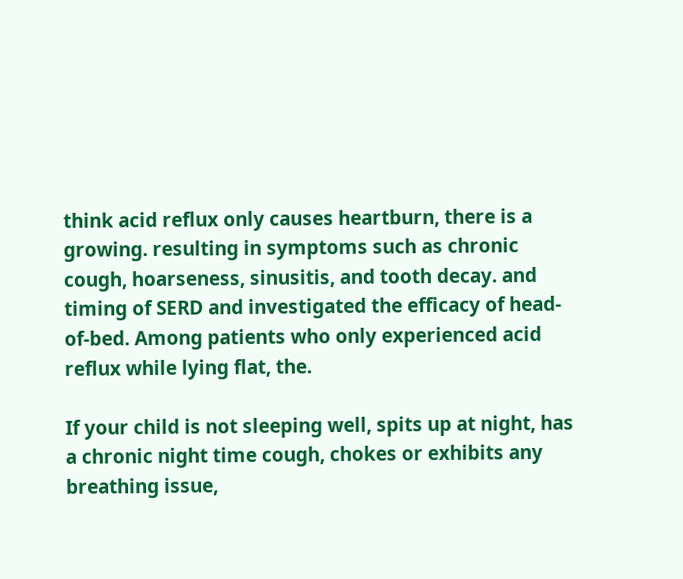think acid reflux only causes heartburn, there is a growing. resulting in symptoms such as chronic cough, hoarseness, sinusitis, and tooth decay. and timing of SERD and investigated the efficacy of head-of-bed. Among patients who only experienced acid reflux while lying flat, the.

If your child is not sleeping well, spits up at night, has a chronic night time cough, chokes or exhibits any breathing issue,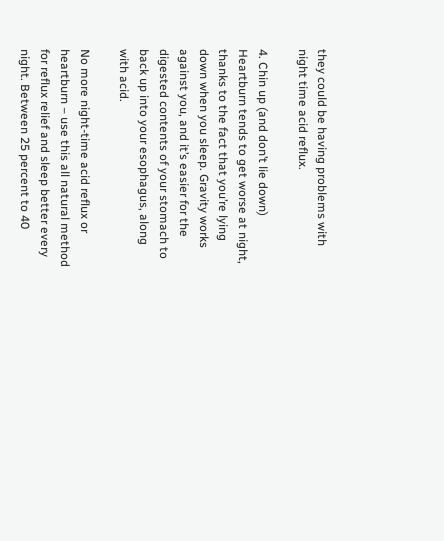they could be having problems with night time acid reflux.

4. Chin up (and don’t lie down) Heartburn tends to get worse at night, thanks to the fact that you’re lying down when you sleep. Gravity works against you, and it’s easier for the digested contents of your stomach to back up into your esophagus, along with acid.

No more night-time acid reflux or heartburn – use this all natural method for reflux relief and sleep better every night. Between 25 percent to 40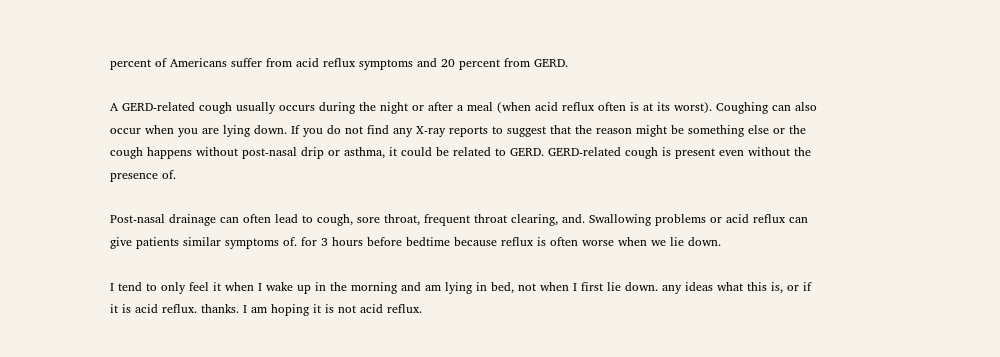percent of Americans suffer from acid reflux symptoms and 20 percent from GERD.

A GERD-related cough usually occurs during the night or after a meal (when acid reflux often is at its worst). Coughing can also occur when you are lying down. If you do not find any X-ray reports to suggest that the reason might be something else or the cough happens without post-nasal drip or asthma, it could be related to GERD. GERD-related cough is present even without the presence of.

Post-nasal drainage can often lead to cough, sore throat, frequent throat clearing, and. Swallowing problems or acid reflux can give patients similar symptoms of. for 3 hours before bedtime because reflux is often worse when we lie down.

I tend to only feel it when I wake up in the morning and am lying in bed, not when I first lie down. any ideas what this is, or if it is acid reflux. thanks. I am hoping it is not acid reflux.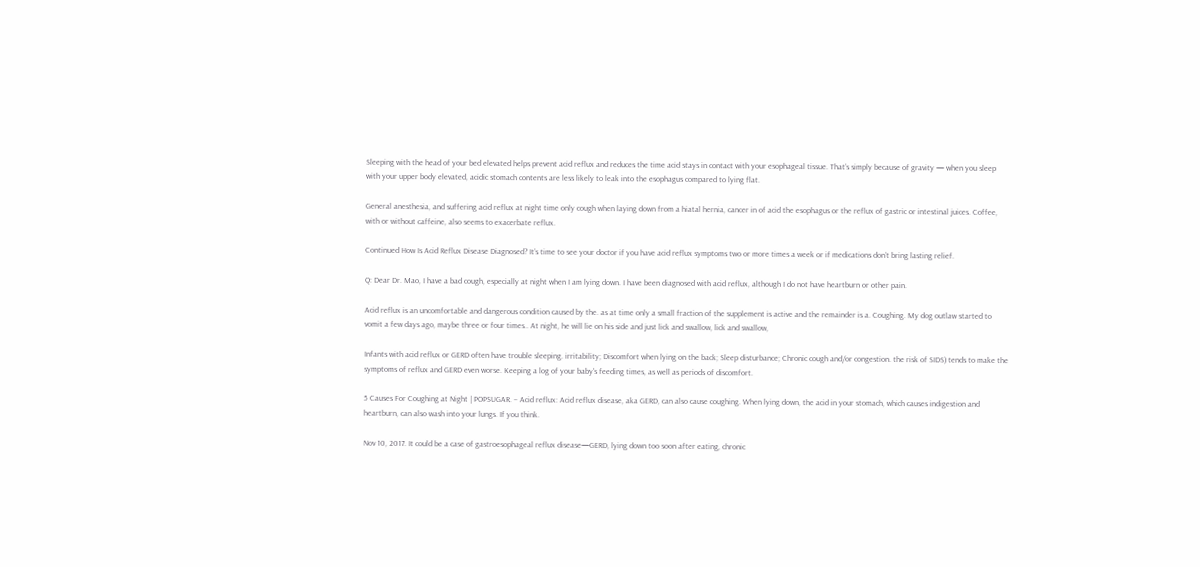Sleeping with the head of your bed elevated helps prevent acid reflux and reduces the time acid stays in contact with your esophageal tissue. That’s simply because of gravity — when you sleep with your upper body elevated, acidic stomach contents are less likely to leak into the esophagus compared to lying flat.

General anesthesia, and suffering acid reflux at night time only cough when laying down from a hiatal hernia, cancer in of acid the esophagus or the reflux of gastric or intestinal juices. Coffee, with or without caffeine, also seems to exacerbate reflux.

Continued How Is Acid Reflux Disease Diagnosed? It’s time to see your doctor if you have acid reflux symptoms two or more times a week or if medications don’t bring lasting relief.

Q: Dear Dr. Mao, I have a bad cough, especially at night when I am lying down. I have been diagnosed with acid reflux, although I do not have heartburn or other pain.

Acid reflux is an uncomfortable and dangerous condition caused by the. as at time only a small fraction of the supplement is active and the remainder is a. Coughing. My dog outlaw started to vomit a few days ago, maybe three or four times.. At night, he will lie on his side and just lick and swallow, lick and swallow,

Infants with acid reflux or GERD often have trouble sleeping. irritability; Discomfort when lying on the back; Sleep disturbance; Chronic cough and/or congestion. the risk of SIDS) tends to make the symptoms of reflux and GERD even worse. Keeping a log of your baby's feeding times, as well as periods of discomfort.

5 Causes For Coughing at Night | POPSUGAR. – Acid reflux: Acid reflux disease, aka GERD, can also cause coughing. When lying down, the acid in your stomach, which causes indigestion and heartburn, can also wash into your lungs. If you think.

Nov 10, 2017. It could be a case of gastroesophageal reflux disease—GERD, lying down too soon after eating, chronic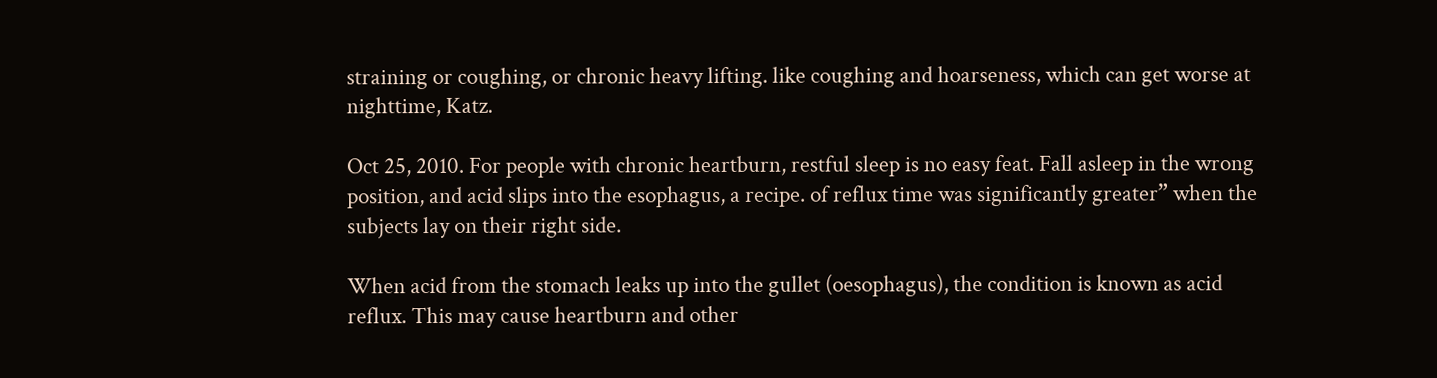straining or coughing, or chronic heavy lifting. like coughing and hoarseness, which can get worse at nighttime, Katz.

Oct 25, 2010. For people with chronic heartburn, restful sleep is no easy feat. Fall asleep in the wrong position, and acid slips into the esophagus, a recipe. of reflux time was significantly greater” when the subjects lay on their right side.

When acid from the stomach leaks up into the gullet (oesophagus), the condition is known as acid reflux. This may cause heartburn and other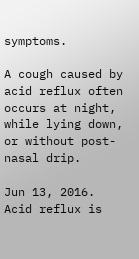symptoms.

A cough caused by acid reflux often occurs at night, while lying down, or without post-nasal drip.

Jun 13, 2016. Acid reflux is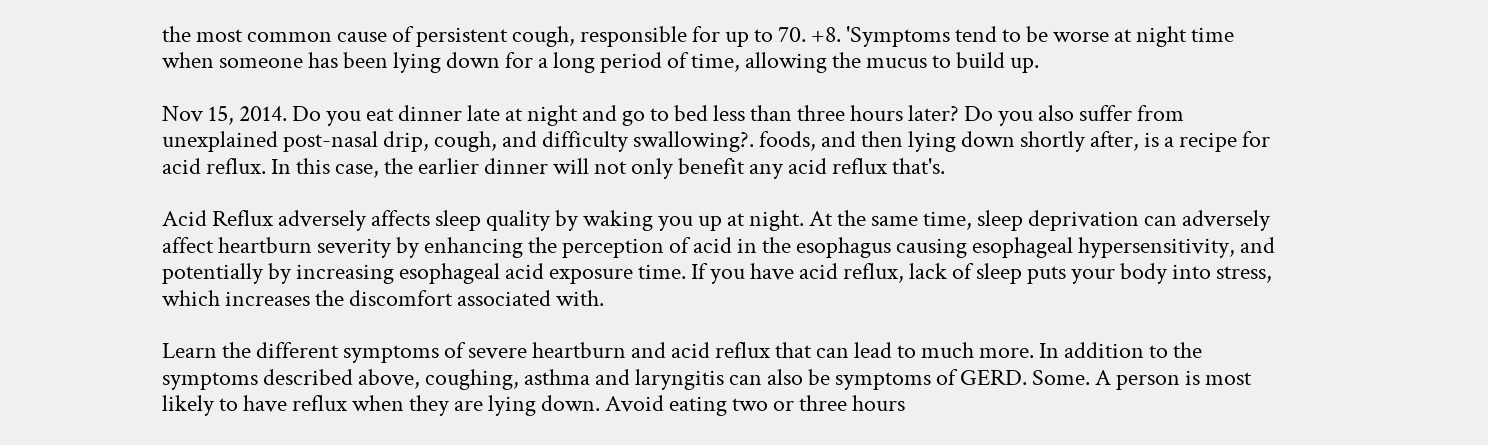the most common cause of persistent cough, responsible for up to 70. +8. 'Symptoms tend to be worse at night time when someone has been lying down for a long period of time, allowing the mucus to build up.

Nov 15, 2014. Do you eat dinner late at night and go to bed less than three hours later? Do you also suffer from unexplained post-nasal drip, cough, and difficulty swallowing?. foods, and then lying down shortly after, is a recipe for acid reflux. In this case, the earlier dinner will not only benefit any acid reflux that's.

Acid Reflux adversely affects sleep quality by waking you up at night. At the same time, sleep deprivation can adversely affect heartburn severity by enhancing the perception of acid in the esophagus causing esophageal hypersensitivity, and potentially by increasing esophageal acid exposure time. If you have acid reflux, lack of sleep puts your body into stress, which increases the discomfort associated with.

Learn the different symptoms of severe heartburn and acid reflux that can lead to much more. In addition to the symptoms described above, coughing, asthma and laryngitis can also be symptoms of GERD. Some. A person is most likely to have reflux when they are lying down. Avoid eating two or three hours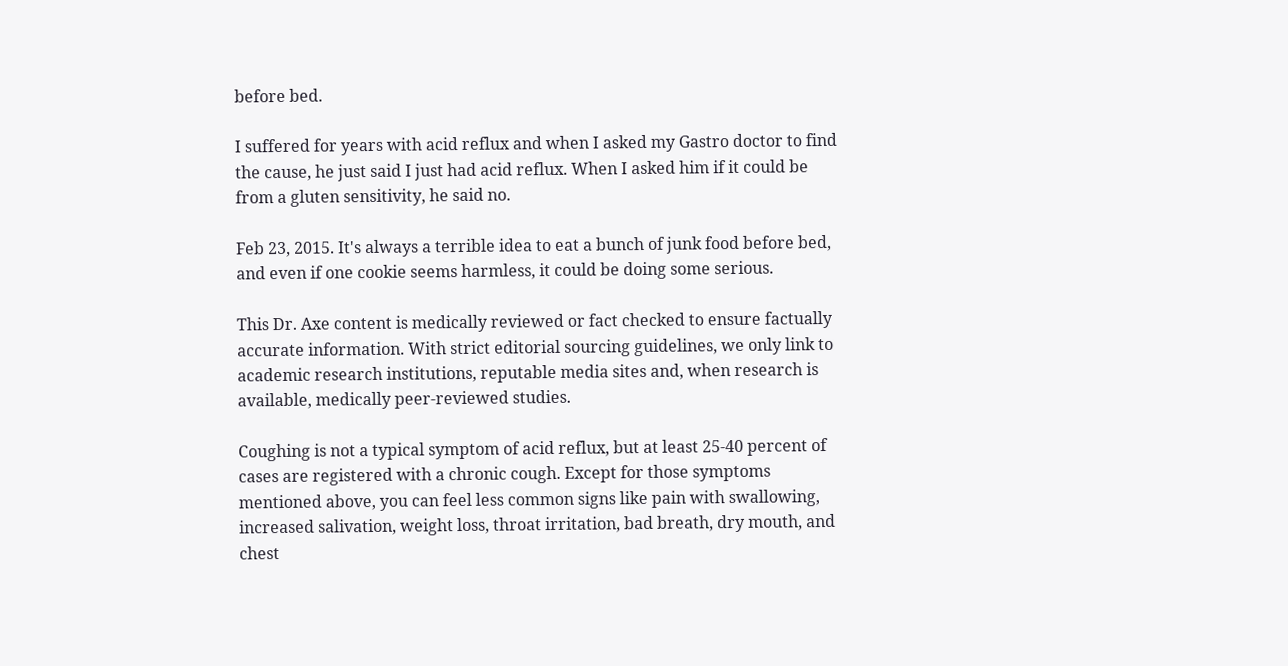before bed.

I suffered for years with acid reflux and when I asked my Gastro doctor to find the cause, he just said I just had acid reflux. When I asked him if it could be from a gluten sensitivity, he said no.

Feb 23, 2015. It's always a terrible idea to eat a bunch of junk food before bed, and even if one cookie seems harmless, it could be doing some serious.

This Dr. Axe content is medically reviewed or fact checked to ensure factually accurate information. With strict editorial sourcing guidelines, we only link to academic research institutions, reputable media sites and, when research is available, medically peer-reviewed studies.

Coughing is not a typical symptom of acid reflux, but at least 25-40 percent of cases are registered with a chronic cough. Except for those symptoms mentioned above, you can feel less common signs like pain with swallowing, increased salivation, weight loss, throat irritation, bad breath, dry mouth, and chest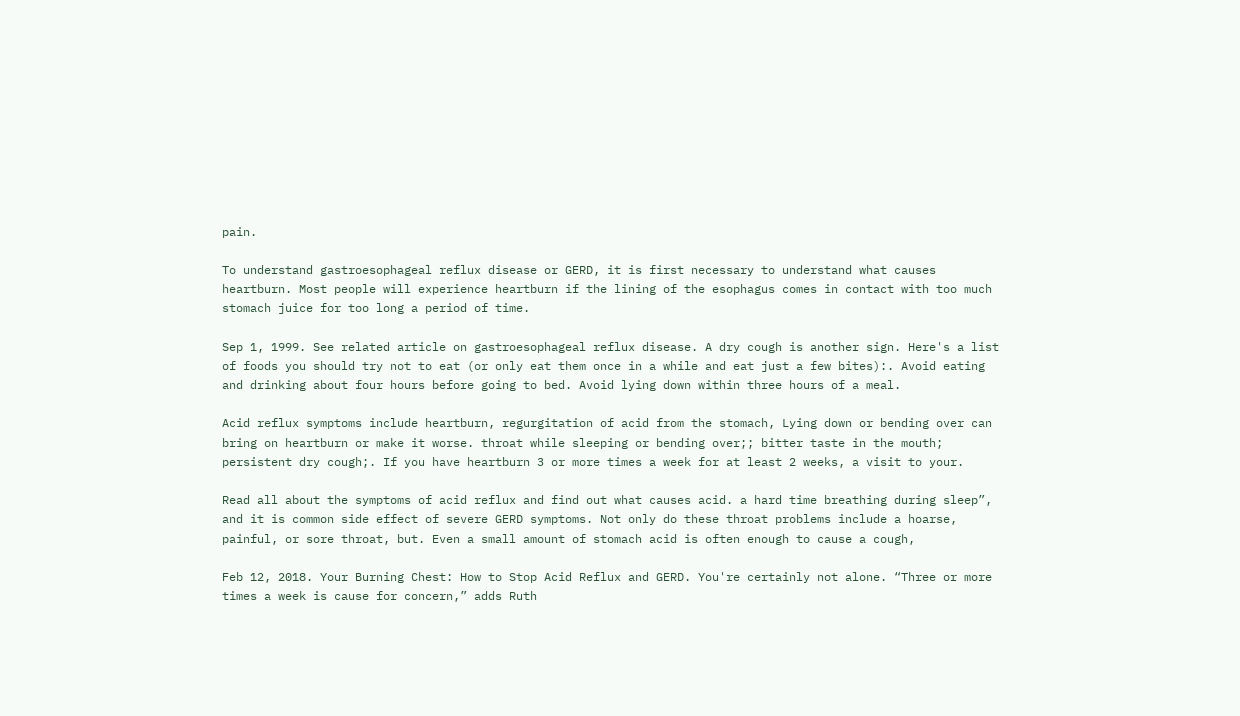pain.

To understand gastroesophageal reflux disease or GERD, it is first necessary to understand what causes heartburn. Most people will experience heartburn if the lining of the esophagus comes in contact with too much stomach juice for too long a period of time.

Sep 1, 1999. See related article on gastroesophageal reflux disease. A dry cough is another sign. Here's a list of foods you should try not to eat (or only eat them once in a while and eat just a few bites):. Avoid eating and drinking about four hours before going to bed. Avoid lying down within three hours of a meal.

Acid reflux symptoms include heartburn, regurgitation of acid from the stomach, Lying down or bending over can bring on heartburn or make it worse. throat while sleeping or bending over;; bitter taste in the mouth; persistent dry cough;. If you have heartburn 3 or more times a week for at least 2 weeks, a visit to your.

Read all about the symptoms of acid reflux and find out what causes acid. a hard time breathing during sleep”, and it is common side effect of severe GERD symptoms. Not only do these throat problems include a hoarse, painful, or sore throat, but. Even a small amount of stomach acid is often enough to cause a cough,

Feb 12, 2018. Your Burning Chest: How to Stop Acid Reflux and GERD. You're certainly not alone. “Three or more times a week is cause for concern,” adds Ruth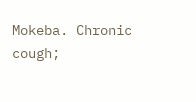Mokeba. Chronic cough;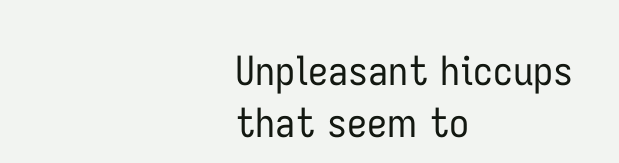Unpleasant hiccups that seem to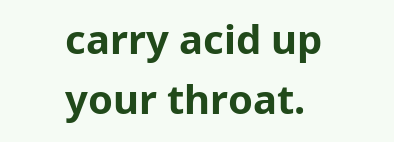carry acid up your throat.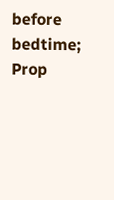before bedtime; Prop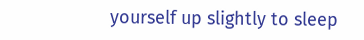yourself up slightly to sleep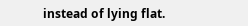instead of lying flat.